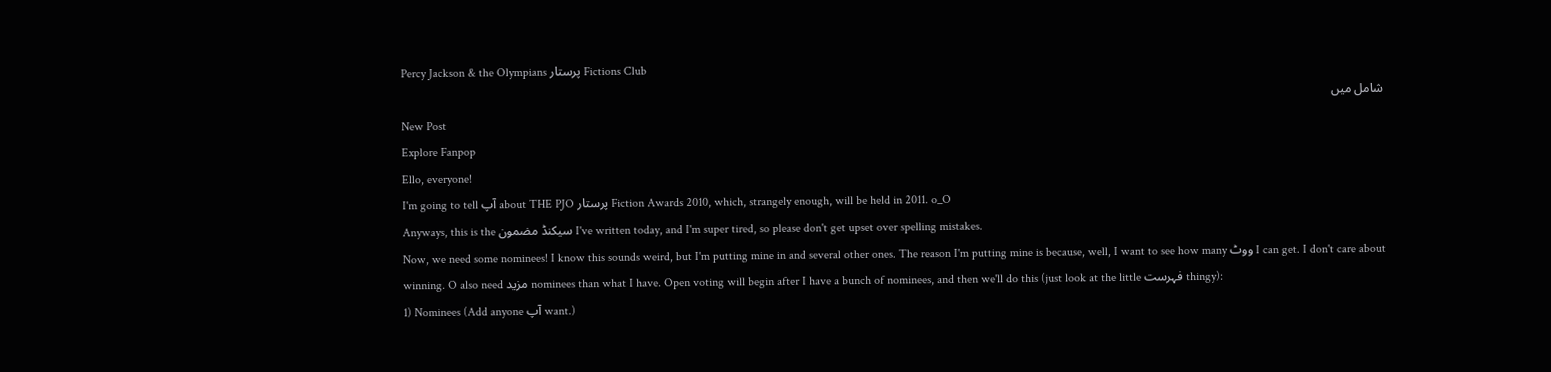Percy Jackson & the Olympians پرستار Fictions Club
شامل میں
New Post
Explore Fanpop
Ello, everyone!
I'm going to tell آپ about THE PJO پرستار Fiction Awards 2010, which, strangely enough, will be held in 2011. o_O
Anyways, this is the سیکنڈ مضمون I've written today, and I'm super tired, so please don't get upset over spelling mistakes.
Now, we need some nominees! I know this sounds weird, but I'm putting mine in and several other ones. The reason I'm putting mine is because, well, I want to see how many ووٹ I can get. I don't care about winning. O also need مزید nominees than what I have. Open voting will begin after I have a bunch of nominees, and then we'll do this (just look at the little فہرست thingy):
1) Nominees (Add anyone آپ want.)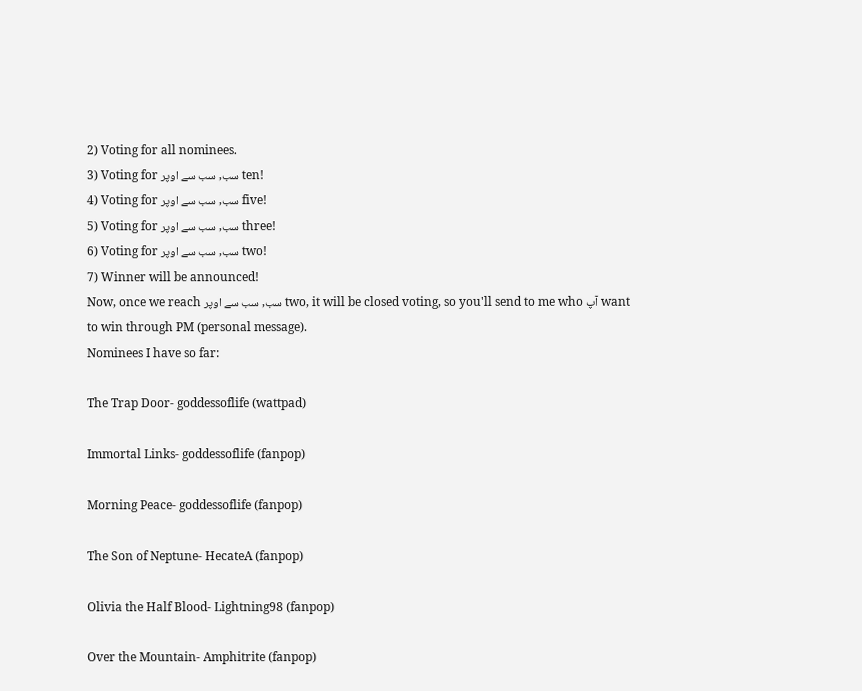2) Voting for all nominees.
3) Voting for سب, سب سے اوپر ten!
4) Voting for سب, سب سے اوپر five!
5) Voting for سب, سب سے اوپر three!
6) Voting for سب, سب سے اوپر two!
7) Winner will be announced!
Now, once we reach سب, سب سے اوپر two, it will be closed voting, so you'll send to me who آپ want to win through PM (personal message).
Nominees I have so far:

The Trap Door- goddessoflife (wattpad)

Immortal Links- goddessoflife (fanpop)

Morning Peace- goddessoflife (fanpop)

The Son of Neptune- HecateA (fanpop)

Olivia the Half Blood- Lightning98 (fanpop)

Over the Mountain- Amphitrite (fanpop)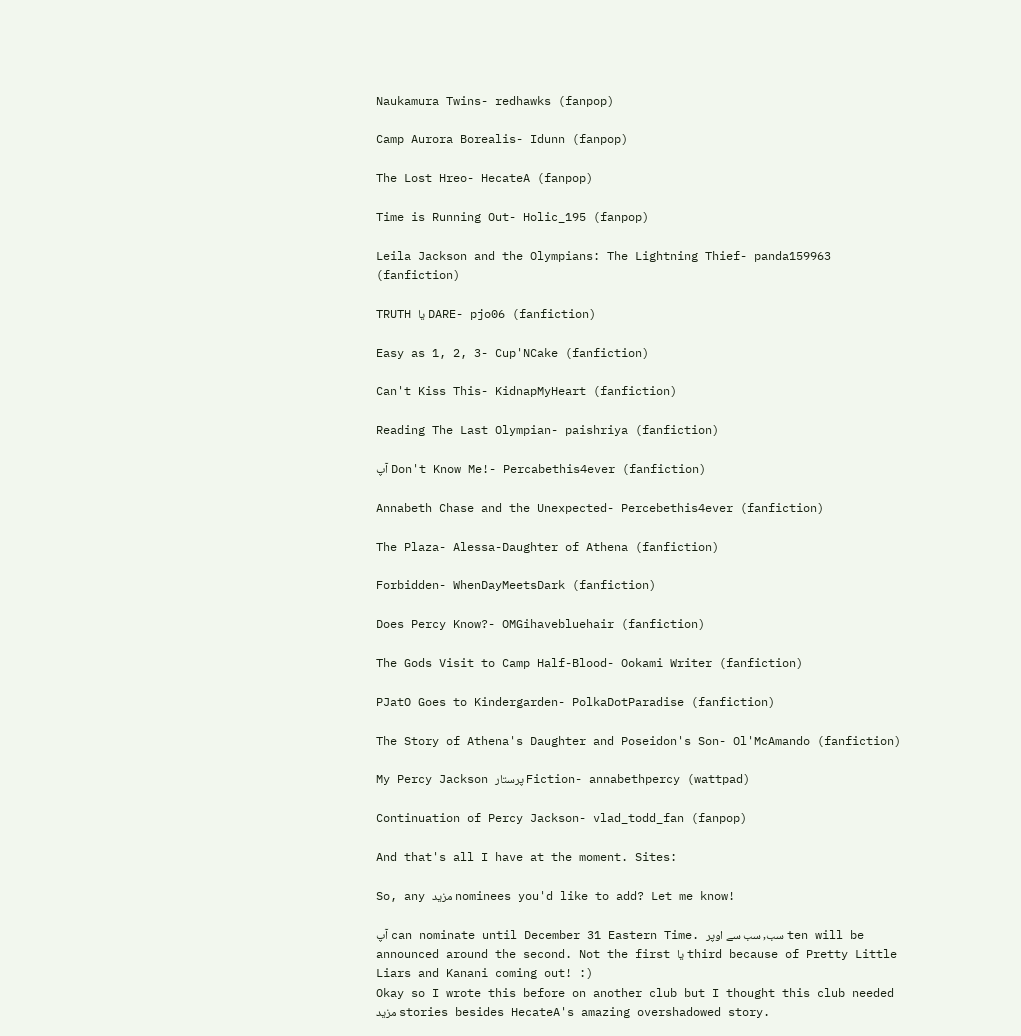Naukamura Twins- redhawks (fanpop)

Camp Aurora Borealis- Idunn (fanpop)

The Lost Hreo- HecateA (fanpop)

Time is Running Out- Holic_195 (fanpop)

Leila Jackson and the Olympians: The Lightning Thief- panda159963 (fanfiction)

TRUTH یا DARE- pjo06 (fanfiction)

Easy as 1, 2, 3- Cup'NCake (fanfiction)

Can't Kiss This- KidnapMyHeart (fanfiction)

Reading The Last Olympian- paishriya (fanfiction)

آپ Don't Know Me!- Percabethis4ever (fanfiction)

Annabeth Chase and the Unexpected- Percebethis4ever (fanfiction)

The Plaza- Alessa-Daughter of Athena (fanfiction)

Forbidden- WhenDayMeetsDark (fanfiction)

Does Percy Know?- OMGihavebluehair (fanfiction)

The Gods Visit to Camp Half-Blood- Ookami Writer (fanfiction)

PJatO Goes to Kindergarden- PolkaDotParadise (fanfiction)

The Story of Athena's Daughter and Poseidon's Son- Ol'McAmando (fanfiction)

My Percy Jackson پرستار Fiction- annabethpercy (wattpad)

Continuation of Percy Jackson- vlad_todd_fan (fanpop)

And that's all I have at the moment. Sites:

So, any مزید nominees you'd like to add? Let me know!

آپ can nominate until December 31 Eastern Time. سب, سب سے اوپر ten will be announced around the second. Not the first یا third because of Pretty Little Liars and Kanani coming out! :)
Okay so I wrote this before on another club but I thought this club needed مزید stories besides HecateA's amazing overshadowed story.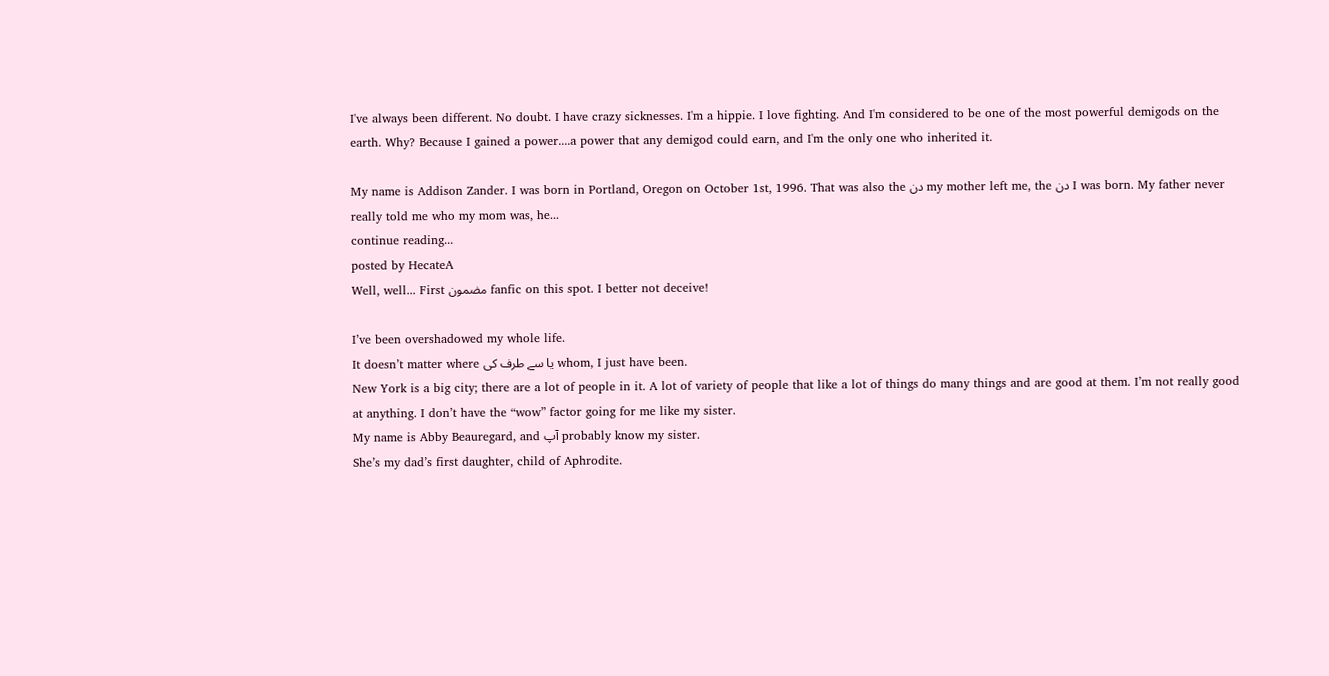I've always been different. No doubt. I have crazy sicknesses. I'm a hippie. I love fighting. And I'm considered to be one of the most powerful demigods on the earth. Why? Because I gained a power....a power that any demigod could earn, and I'm the only one who inherited it.

My name is Addison Zander. I was born in Portland, Oregon on October 1st, 1996. That was also the دن my mother left me, the دن I was born. My father never really told me who my mom was, he...
continue reading...
posted by HecateA
Well, well... First مضمون fanfic on this spot. I better not deceive!

I’ve been overshadowed my whole life.
It doesn’t matter where یا سے طرف کی whom, I just have been.
New York is a big city; there are a lot of people in it. A lot of variety of people that like a lot of things do many things and are good at them. I’m not really good at anything. I don’t have the “wow” factor going for me like my sister.
My name is Abby Beauregard, and آپ probably know my sister.
She’s my dad’s first daughter, child of Aphrodite.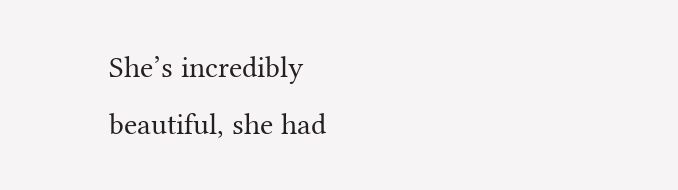She’s incredibly beautiful, she had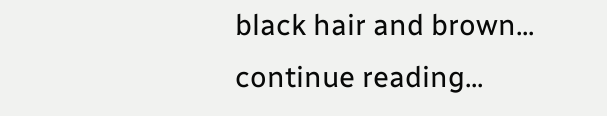black hair and brown...
continue reading...